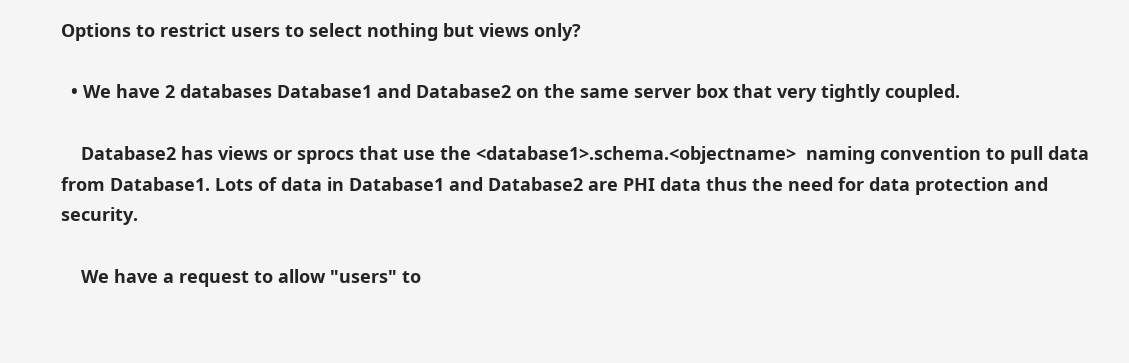Options to restrict users to select nothing but views only?

  • We have 2 databases Database1 and Database2 on the same server box that very tightly coupled.

    Database2 has views or sprocs that use the <database1>.schema.<objectname>  naming convention to pull data from Database1. Lots of data in Database1 and Database2 are PHI data thus the need for data protection and security.

    We have a request to allow "users" to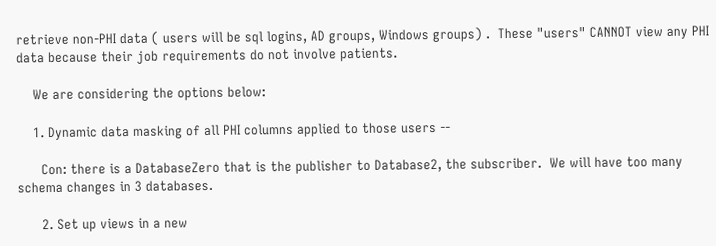retrieve non-PHI data ( users will be sql logins, AD groups, Windows groups) .  These "users" CANNOT view any PHI data because their job requirements do not involve patients.

    We are considering the options below:

    1. Dynamic data masking of all PHI columns applied to those users --

      Con: there is a DatabaseZero that is the publisher to Database2, the subscriber.  We will have too many schema changes in 3 databases.

      2. Set up views in a new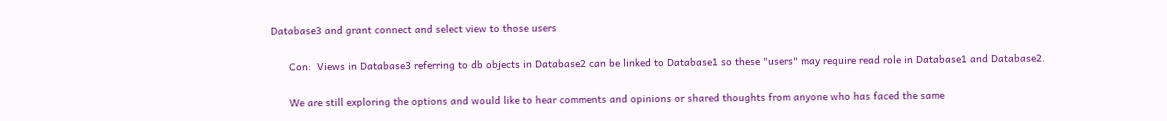Database3 and grant connect and select view to those users

      Con:  Views in Database3 referring to db objects in Database2 can be linked to Database1 so these "users" may require read role in Database1 and Database2.

      We are still exploring the options and would like to hear comments and opinions or shared thoughts from anyone who has faced the same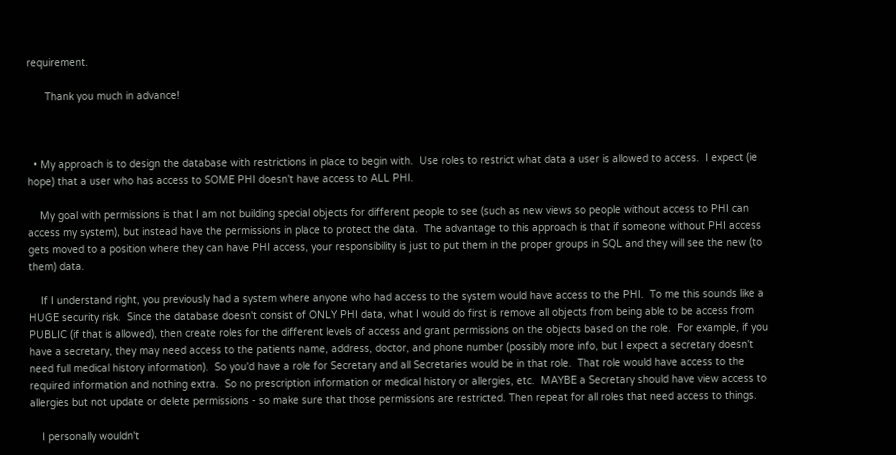requirement.

      Thank you much in advance!



  • My approach is to design the database with restrictions in place to begin with.  Use roles to restrict what data a user is allowed to access.  I expect (ie hope) that a user who has access to SOME PHI doesn't have access to ALL PHI.

    My goal with permissions is that I am not building special objects for different people to see (such as new views so people without access to PHI can access my system), but instead have the permissions in place to protect the data.  The advantage to this approach is that if someone without PHI access gets moved to a position where they can have PHI access, your responsibility is just to put them in the proper groups in SQL and they will see the new (to them) data.

    If I understand right, you previously had a system where anyone who had access to the system would have access to the PHI.  To me this sounds like a HUGE security risk.  Since the database doesn't consist of ONLY PHI data, what I would do first is remove all objects from being able to be access from PUBLIC (if that is allowed), then create roles for the different levels of access and grant permissions on the objects based on the role.  For example, if you have a secretary, they may need access to the patients name, address, doctor, and phone number (possibly more info, but I expect a secretary doesn't need full medical history information).  So you'd have a role for Secretary and all Secretaries would be in that role.  That role would have access to the required information and nothing extra.  So no prescription information or medical history or allergies, etc.  MAYBE a Secretary should have view access to allergies but not update or delete permissions - so make sure that those permissions are restricted. Then repeat for all roles that need access to things.

    I personally wouldn't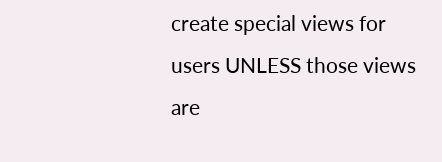create special views for users UNLESS those views are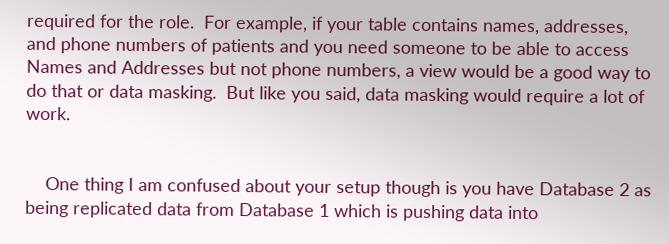required for the role.  For example, if your table contains names, addresses, and phone numbers of patients and you need someone to be able to access Names and Addresses but not phone numbers, a view would be a good way to do that or data masking.  But like you said, data masking would require a lot of work.


    One thing I am confused about your setup though is you have Database 2 as being replicated data from Database 1 which is pushing data into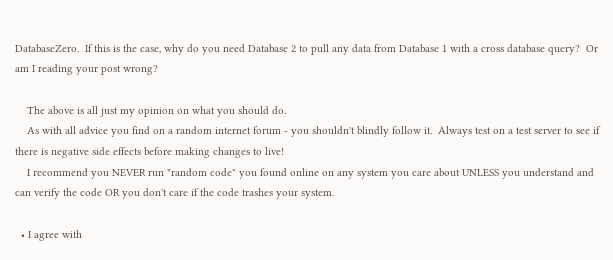DatabaseZero.  If this is the case, why do you need Database 2 to pull any data from Database 1 with a cross database query?  Or am I reading your post wrong?

    The above is all just my opinion on what you should do.
    As with all advice you find on a random internet forum - you shouldn't blindly follow it.  Always test on a test server to see if there is negative side effects before making changes to live!
    I recommend you NEVER run "random code" you found online on any system you care about UNLESS you understand and can verify the code OR you don't care if the code trashes your system.

  • I agree with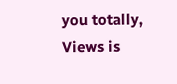you totally, Views is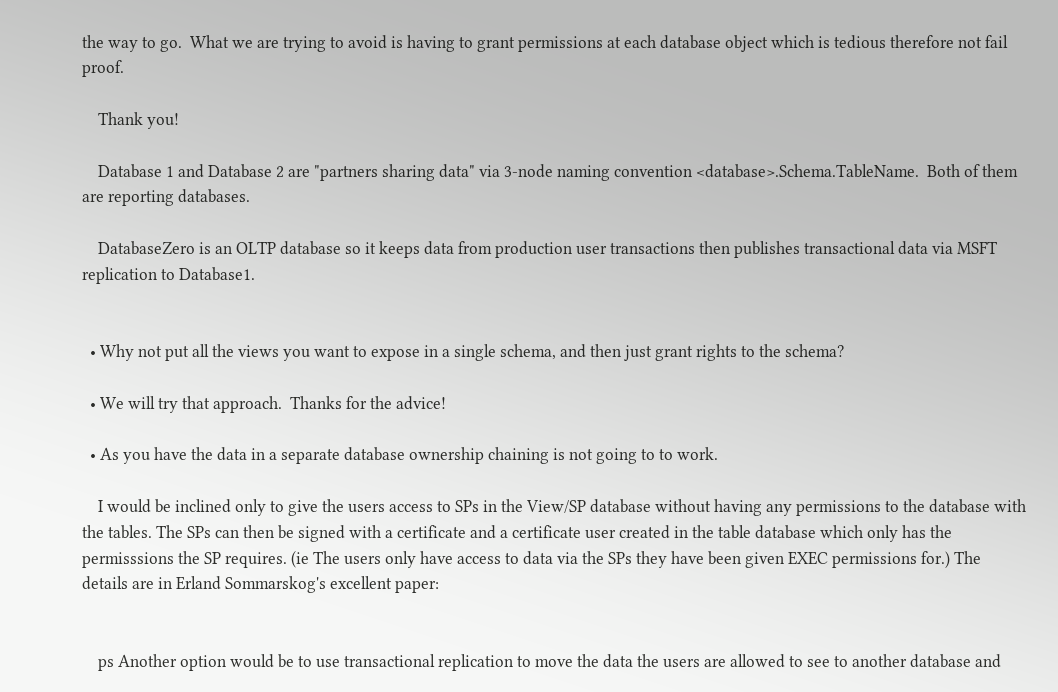the way to go.  What we are trying to avoid is having to grant permissions at each database object which is tedious therefore not fail proof.

    Thank you!

    Database 1 and Database 2 are "partners sharing data" via 3-node naming convention <database>.Schema.TableName.  Both of them are reporting databases.

    DatabaseZero is an OLTP database so it keeps data from production user transactions then publishes transactional data via MSFT replication to Database1.


  • Why not put all the views you want to expose in a single schema, and then just grant rights to the schema?

  • We will try that approach.  Thanks for the advice!

  • As you have the data in a separate database ownership chaining is not going to to work.

    I would be inclined only to give the users access to SPs in the View/SP database without having any permissions to the database with the tables. The SPs can then be signed with a certificate and a certificate user created in the table database which only has the permisssions the SP requires. (ie The users only have access to data via the SPs they have been given EXEC permissions for.) The details are in Erland Sommarskog's excellent paper:


    ps Another option would be to use transactional replication to move the data the users are allowed to see to another database and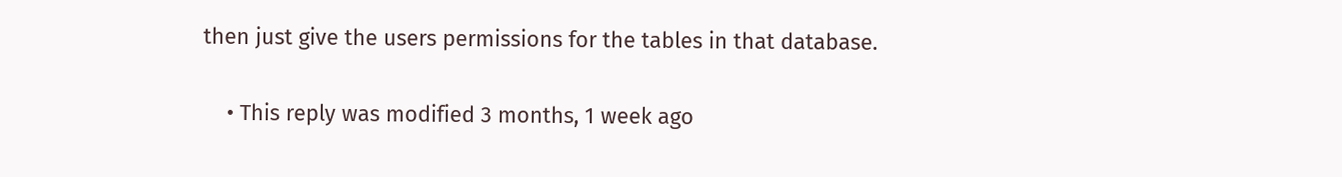then just give the users permissions for the tables in that database.

    • This reply was modified 3 months, 1 week ago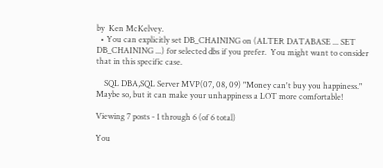by  Ken McKelvey.
  • You can explicitly set DB_CHAINING on (ALTER DATABASE ... SET DB_CHAINING ...) for selected dbs if you prefer.  You might want to consider that in this specific case.

    SQL DBA,SQL Server MVP(07, 08, 09) "Money can't buy you happiness." Maybe so, but it can make your unhappiness a LOT more comfortable!

Viewing 7 posts - 1 through 6 (of 6 total)

You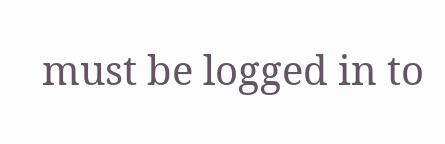must be logged in to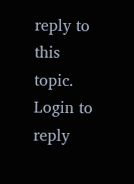reply to this topic. Login to reply